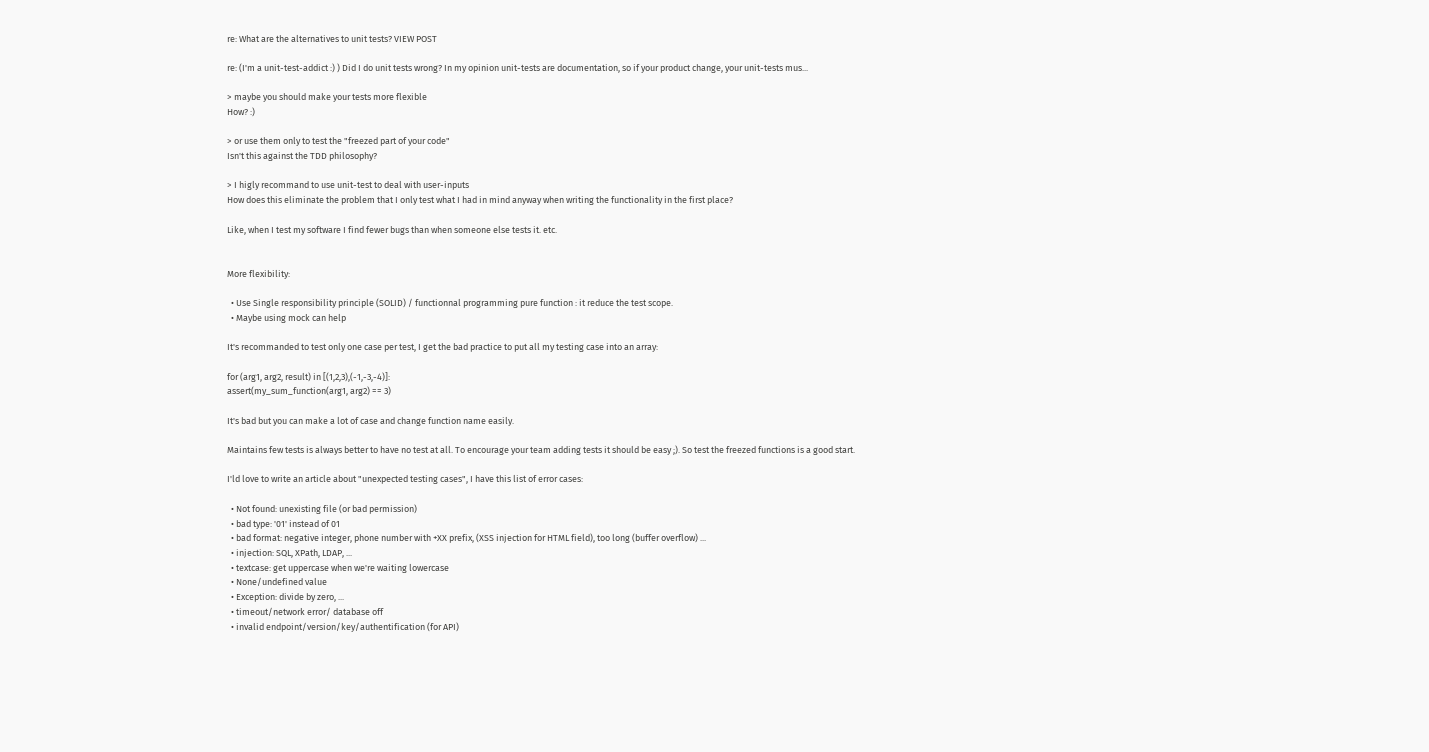re: What are the alternatives to unit tests? VIEW POST

re: (I'm a unit-test-addict :) ) Did I do unit tests wrong? In my opinion unit-tests are documentation, so if your product change, your unit-tests mus...

> maybe you should make your tests more flexible
How? :)

> or use them only to test the "freezed part of your code"
Isn't this against the TDD philosophy?

> I higly recommand to use unit-test to deal with user-inputs
How does this eliminate the problem that I only test what I had in mind anyway when writing the functionality in the first place?

Like, when I test my software I find fewer bugs than when someone else tests it. etc.


More flexibility:

  • Use Single responsibility principle (SOLID) / functionnal programming pure function : it reduce the test scope.
  • Maybe using mock can help

It's recommanded to test only one case per test, I get the bad practice to put all my testing case into an array:

for (arg1, arg2, result) in [(1,2,3),(-1,-3,-4)]:
assert(my_sum_function(arg1, arg2) == 3)

It's bad but you can make a lot of case and change function name easily.

Maintains few tests is always better to have no test at all. To encourage your team adding tests it should be easy ;). So test the freezed functions is a good start.

I'ld love to write an article about "unexpected testing cases", I have this list of error cases:

  • Not found: unexisting file (or bad permission)
  • bad type: '01' instead of 01
  • bad format: negative integer, phone number with +XX prefix, (XSS injection for HTML field), too long (buffer overflow) ...
  • injection: SQL, XPath, LDAP, ...
  • textcase: get uppercase when we're waiting lowercase
  • None/undefined value
  • Exception: divide by zero, ...
  • timeout/network error/ database off
  • invalid endpoint/version/key/authentification (for API)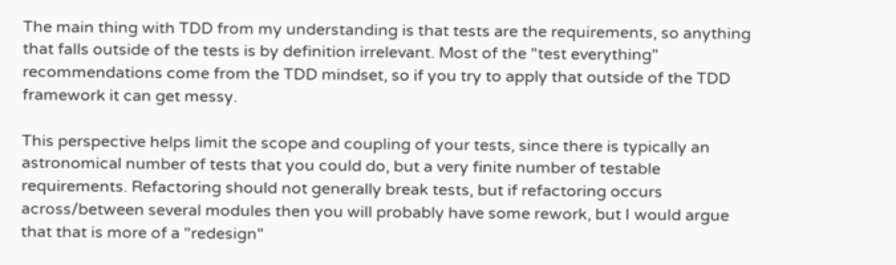The main thing with TDD from my understanding is that tests are the requirements, so anything that falls outside of the tests is by definition irrelevant. Most of the "test everything" recommendations come from the TDD mindset, so if you try to apply that outside of the TDD framework it can get messy.

This perspective helps limit the scope and coupling of your tests, since there is typically an astronomical number of tests that you could do, but a very finite number of testable requirements. Refactoring should not generally break tests, but if refactoring occurs across/between several modules then you will probably have some rework, but I would argue that that is more of a "redesign"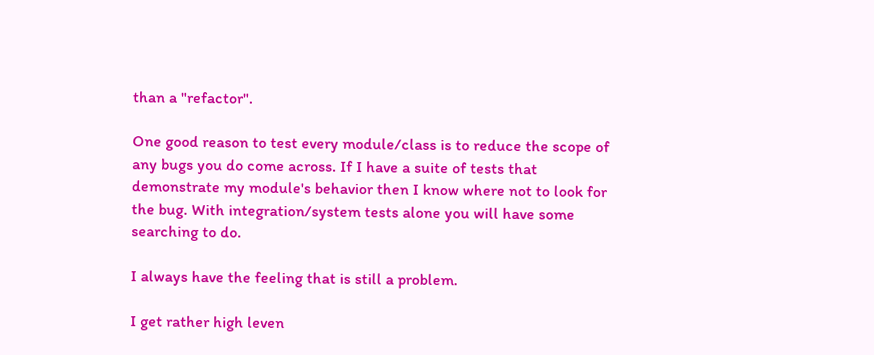than a "refactor".

One good reason to test every module/class is to reduce the scope of any bugs you do come across. If I have a suite of tests that demonstrate my module's behavior then I know where not to look for the bug. With integration/system tests alone you will have some searching to do.

I always have the feeling that is still a problem.

I get rather high leven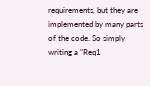requirements, but they are implemented by many parts of the code. So simply writing a "Req1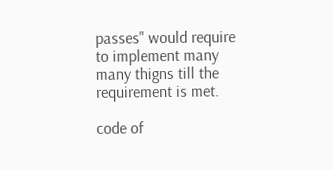passes" would require to implement many many thigns till the requirement is met.

code of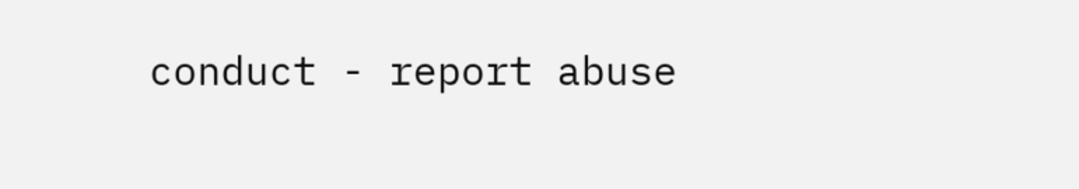conduct - report abuse